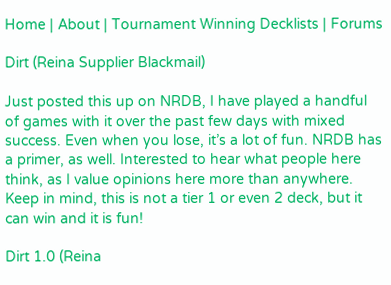Home | About | Tournament Winning Decklists | Forums

Dirt (Reina Supplier Blackmail)

Just posted this up on NRDB, I have played a handful of games with it over the past few days with mixed success. Even when you lose, it’s a lot of fun. NRDB has a primer, as well. Interested to hear what people here think, as I value opinions here more than anywhere. Keep in mind, this is not a tier 1 or even 2 deck, but it can win and it is fun!

Dirt 1.0 (Reina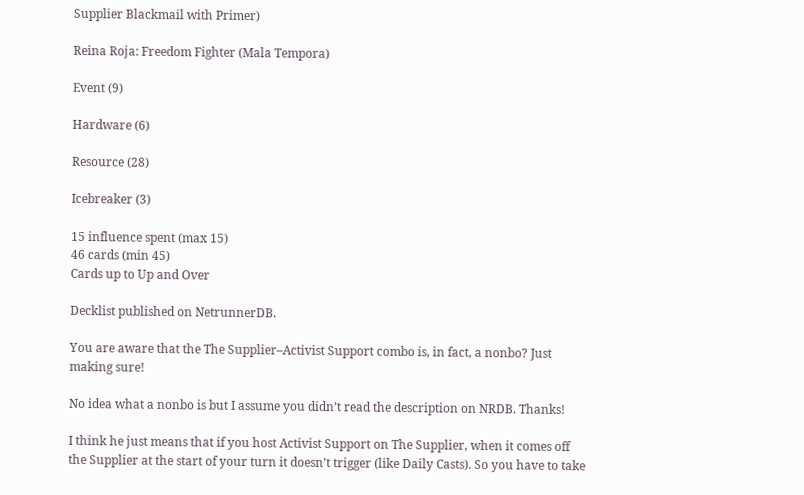Supplier Blackmail with Primer)

Reina Roja: Freedom Fighter (Mala Tempora)

Event (9)

Hardware (6)

Resource (28)

Icebreaker (3)

15 influence spent (max 15)
46 cards (min 45)
Cards up to Up and Over

Decklist published on NetrunnerDB.

You are aware that the The Supplier–Activist Support combo is, in fact, a nonbo? Just making sure!

No idea what a nonbo is but I assume you didn’t read the description on NRDB. Thanks!

I think he just means that if you host Activist Support on The Supplier, when it comes off the Supplier at the start of your turn it doesn’t trigger (like Daily Casts). So you have to take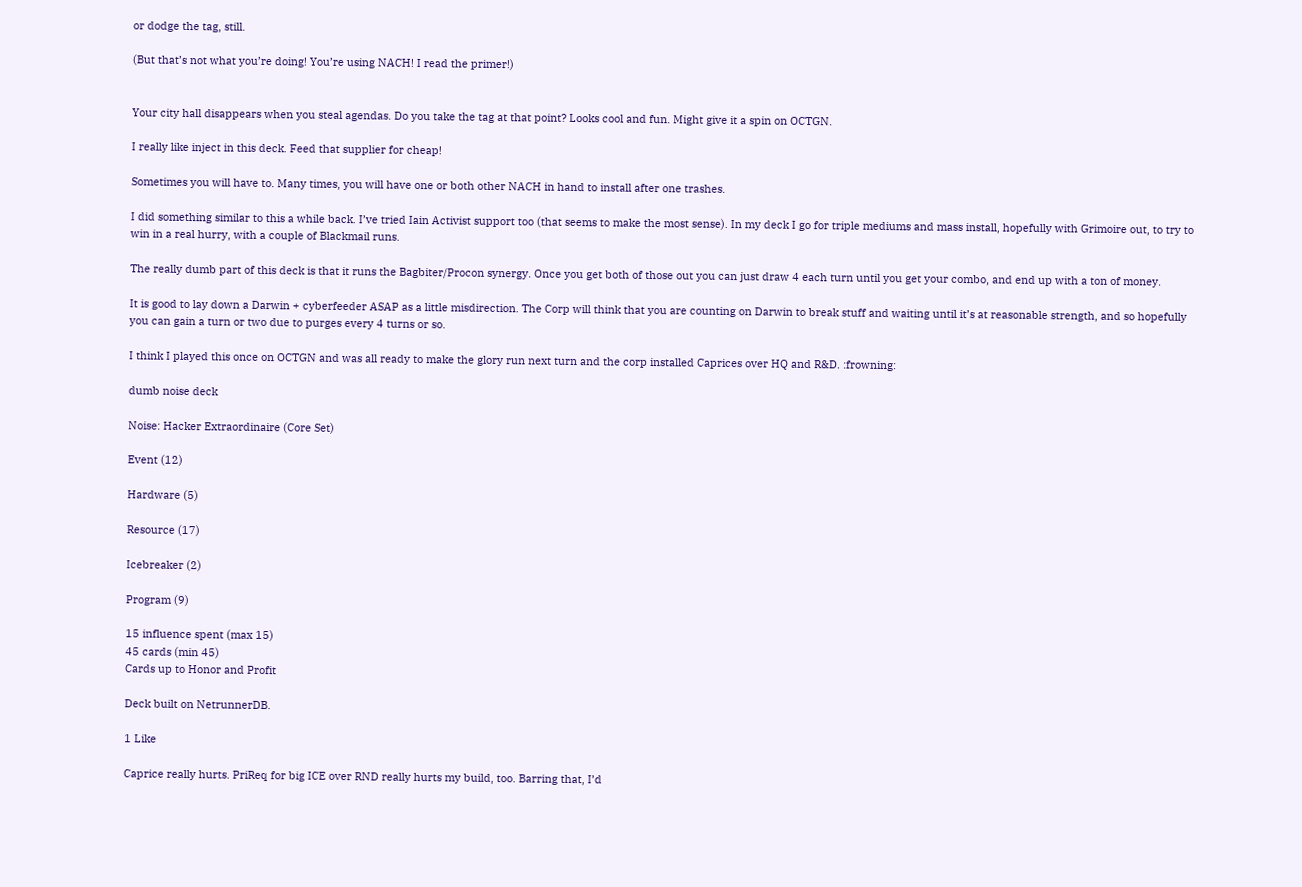or dodge the tag, still.

(But that’s not what you’re doing! You’re using NACH! I read the primer!)


Your city hall disappears when you steal agendas. Do you take the tag at that point? Looks cool and fun. Might give it a spin on OCTGN.

I really like inject in this deck. Feed that supplier for cheap!

Sometimes you will have to. Many times, you will have one or both other NACH in hand to install after one trashes.

I did something similar to this a while back. I’ve tried Iain Activist support too (that seems to make the most sense). In my deck I go for triple mediums and mass install, hopefully with Grimoire out, to try to win in a real hurry, with a couple of Blackmail runs.

The really dumb part of this deck is that it runs the Bagbiter/Procon synergy. Once you get both of those out you can just draw 4 each turn until you get your combo, and end up with a ton of money.

It is good to lay down a Darwin + cyberfeeder ASAP as a little misdirection. The Corp will think that you are counting on Darwin to break stuff and waiting until it’s at reasonable strength, and so hopefully you can gain a turn or two due to purges every 4 turns or so.

I think I played this once on OCTGN and was all ready to make the glory run next turn and the corp installed Caprices over HQ and R&D. :frowning:

dumb noise deck

Noise: Hacker Extraordinaire (Core Set)

Event (12)

Hardware (5)

Resource (17)

Icebreaker (2)

Program (9)

15 influence spent (max 15)
45 cards (min 45)
Cards up to Honor and Profit

Deck built on NetrunnerDB.

1 Like

Caprice really hurts. PriReq for big ICE over RND really hurts my build, too. Barring that, I’d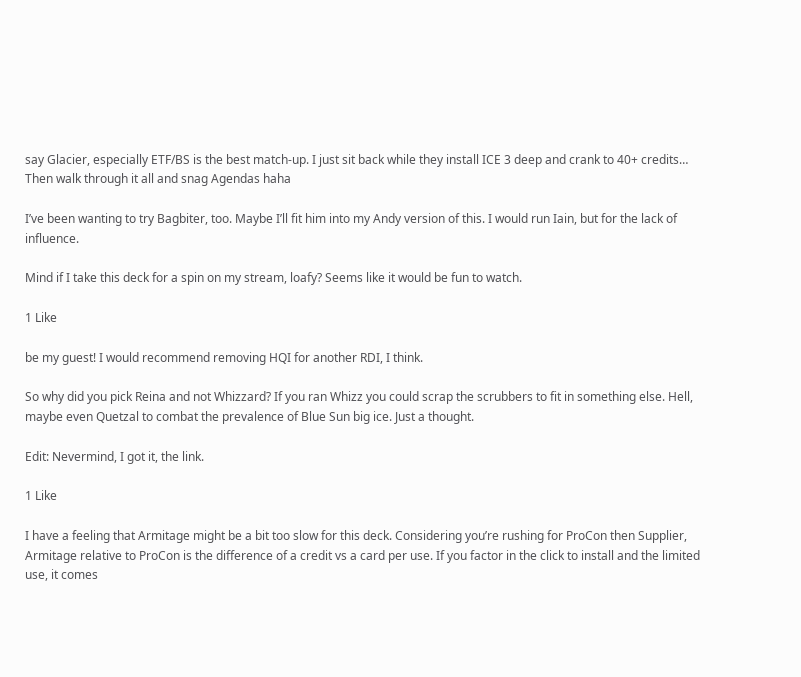say Glacier, especially ETF/BS is the best match-up. I just sit back while they install ICE 3 deep and crank to 40+ credits… Then walk through it all and snag Agendas haha

I’ve been wanting to try Bagbiter, too. Maybe I’ll fit him into my Andy version of this. I would run Iain, but for the lack of influence.

Mind if I take this deck for a spin on my stream, loafy? Seems like it would be fun to watch.

1 Like

be my guest! I would recommend removing HQI for another RDI, I think.

So why did you pick Reina and not Whizzard? If you ran Whizz you could scrap the scrubbers to fit in something else. Hell, maybe even Quetzal to combat the prevalence of Blue Sun big ice. Just a thought.

Edit: Nevermind, I got it, the link.

1 Like

I have a feeling that Armitage might be a bit too slow for this deck. Considering you’re rushing for ProCon then Supplier, Armitage relative to ProCon is the difference of a credit vs a card per use. If you factor in the click to install and the limited use, it comes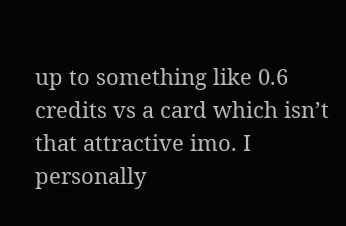up to something like 0.6 credits vs a card which isn’t that attractive imo. I personally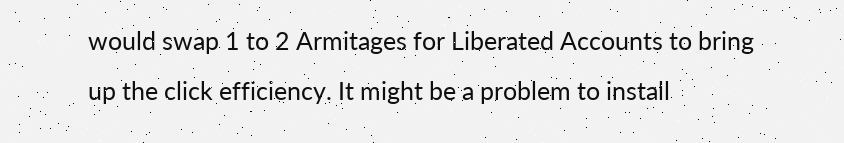would swap 1 to 2 Armitages for Liberated Accounts to bring up the click efficiency. It might be a problem to install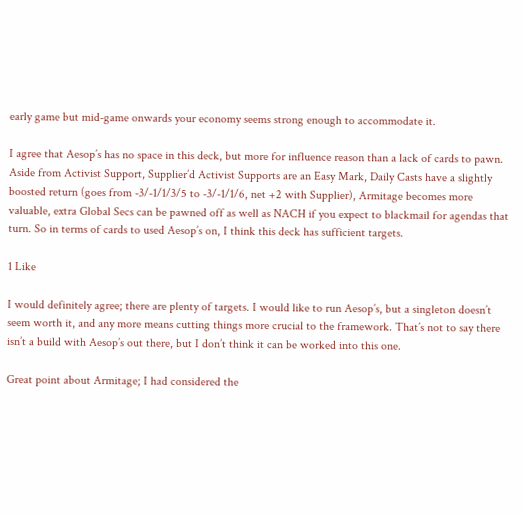early game but mid-game onwards your economy seems strong enough to accommodate it.

I agree that Aesop’s has no space in this deck, but more for influence reason than a lack of cards to pawn. Aside from Activist Support, Supplier’d Activist Supports are an Easy Mark, Daily Casts have a slightly boosted return (goes from -3/-1/1/3/5 to -3/-1/1/6, net +2 with Supplier), Armitage becomes more valuable, extra Global Secs can be pawned off as well as NACH if you expect to blackmail for agendas that turn. So in terms of cards to used Aesop’s on, I think this deck has sufficient targets.

1 Like

I would definitely agree; there are plenty of targets. I would like to run Aesop’s, but a singleton doesn’t seem worth it, and any more means cutting things more crucial to the framework. That’s not to say there isn’t a build with Aesop’s out there, but I don’t think it can be worked into this one.

Great point about Armitage; I had considered the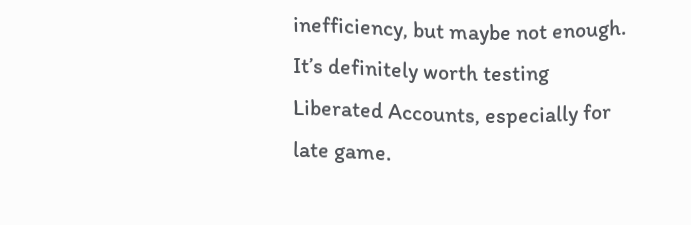inefficiency, but maybe not enough. It’s definitely worth testing Liberated Accounts, especially for late game.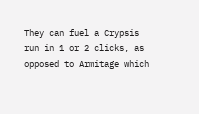They can fuel a Crypsis run in 1 or 2 clicks, as opposed to Armitage which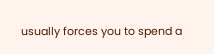usually forces you to spend a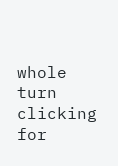whole turn clicking for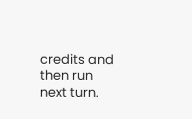credits and then run next turn.